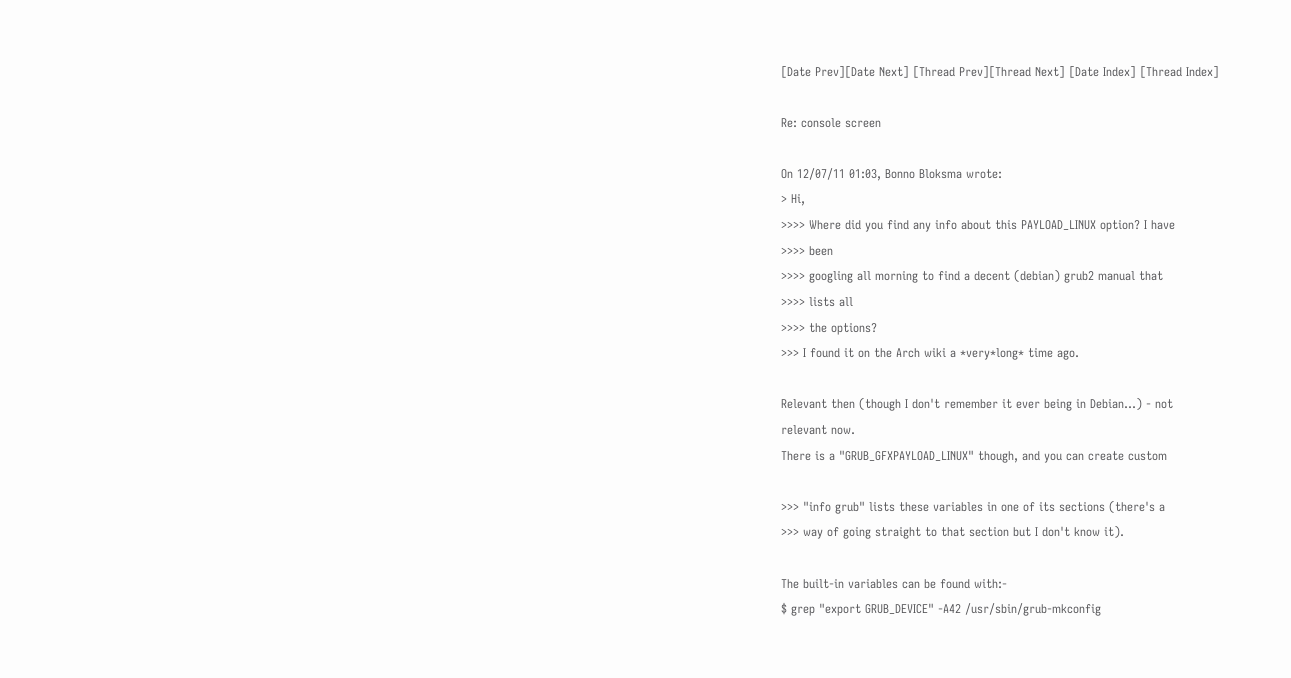[Date Prev][Date Next] [Thread Prev][Thread Next] [Date Index] [Thread Index]

Re: console screen

On 12/07/11 01:03, Bonno Bloksma wrote:
> Hi,
>>>> Where did you find any info about this PAYLOAD_LINUX option? I have
>>>> been
>>>> googling all morning to find a decent (debian) grub2 manual that
>>>> lists all
>>>> the options?
>>> I found it on the Arch wiki a *very*long* time ago.

Relevant then (though I don't remember it ever being in Debian...) - not
relevant now.
There is a "GRUB_GFXPAYLOAD_LINUX" though, and you can create custom

>>> "info grub" lists these variables in one of its sections (there's a
>>> way of going straight to that section but I don't know it).

The built-in variables can be found with:-
$ grep "export GRUB_DEVICE" -A42 /usr/sbin/grub-mkconfig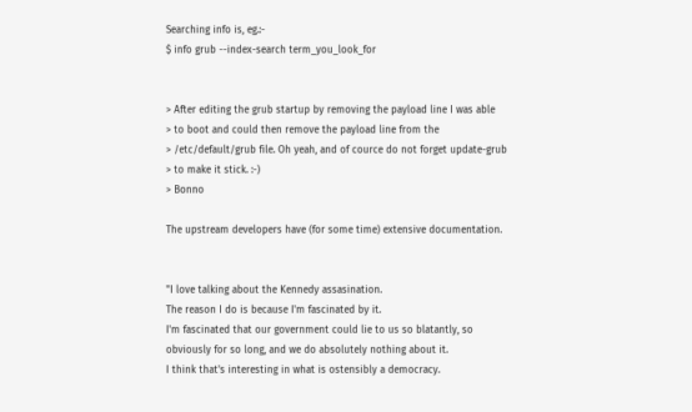Searching info is, eg.:-
$ info grub --index-search term_you_look_for


> After editing the grub startup by removing the payload line I was able
> to boot and could then remove the payload line from the
> /etc/default/grub file. Oh yeah, and of cource do not forget update-grub
> to make it stick. :-)
> Bonno

The upstream developers have (for some time) extensive documentation.


"I love talking about the Kennedy assasination.
The reason I do is because I'm fascinated by it.
I'm fascinated that our government could lie to us so blatantly, so
obviously for so long, and we do absolutely nothing about it.
I think that's interesting in what is ostensibly a democracy.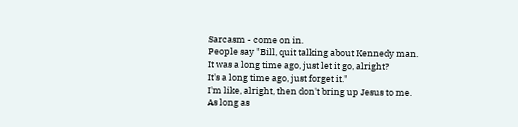Sarcasm - come on in.
People say "Bill, quit talking about Kennedy man.
It was a long time ago, just let it go, alright?
It's a long time ago, just forget it."
I'm like, alright, then don't bring up Jesus to me.
As long as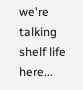we're talking shelf life here...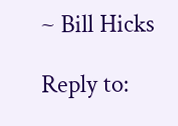~ Bill Hicks

Reply to: